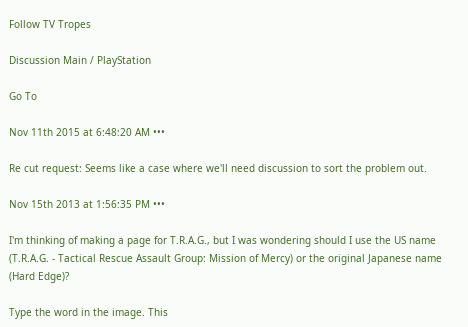Follow TV Tropes

Discussion Main / PlayStation

Go To

Nov 11th 2015 at 6:48:20 AM •••

Re cut request: Seems like a case where we'll need discussion to sort the problem out.

Nov 15th 2013 at 1:56:35 PM •••

I'm thinking of making a page for T.R.A.G., but I was wondering should I use the US name (T.R.A.G. - Tactical Rescue Assault Group: Mission of Mercy) or the original Japanese name (Hard Edge)?

Type the word in the image. This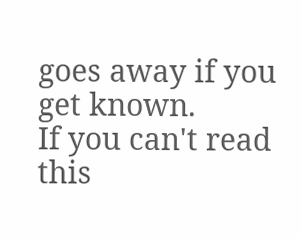goes away if you get known.
If you can't read this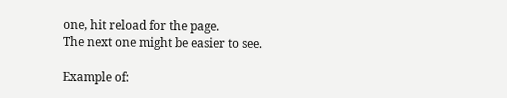one, hit reload for the page.
The next one might be easier to see.

Example of: